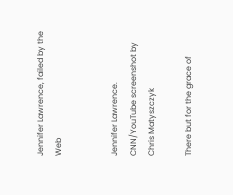Jennifer Lawrence, failed by the Web


Jennifer Lawrence. CNN/YouTube screenshot by Chris Matyszczyk

There but for the grace of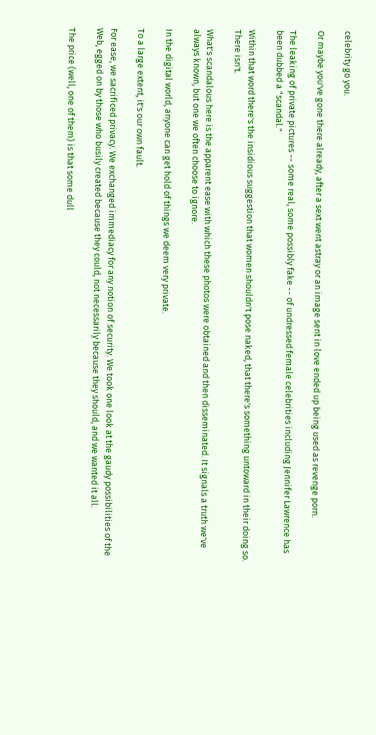celebrity go you.

Or maybe you've gone there already, after a sext went astray or an image sent in love ended up being used as revenge porn.

The leaking of private pictures -- some real, some possibly fake -- of undressed female celebrities including Jennifer Lawrence has been dubbed a "scandal."

Within that word there's the insidious suggestion that women shouldn't pose naked, that there's something untoward in their doing so. There isn't.

What's scandalous here is the apparent ease with which these photos were obtained and then disseminated. It signals a truth we've always known, but one we often choose to ignore.

In the digital world, anyone can get hold of things we deem very private.

To a large extent, it's our own fault.

For ease, we sacrificed privacy. We exchanged immediacy for any notion of security. We took one look at the gaudy possibilities of the Web, egged on by those who busily created because they could, not necessarily because they should, and we wanted it all.

The price (well, one of them) is that some dull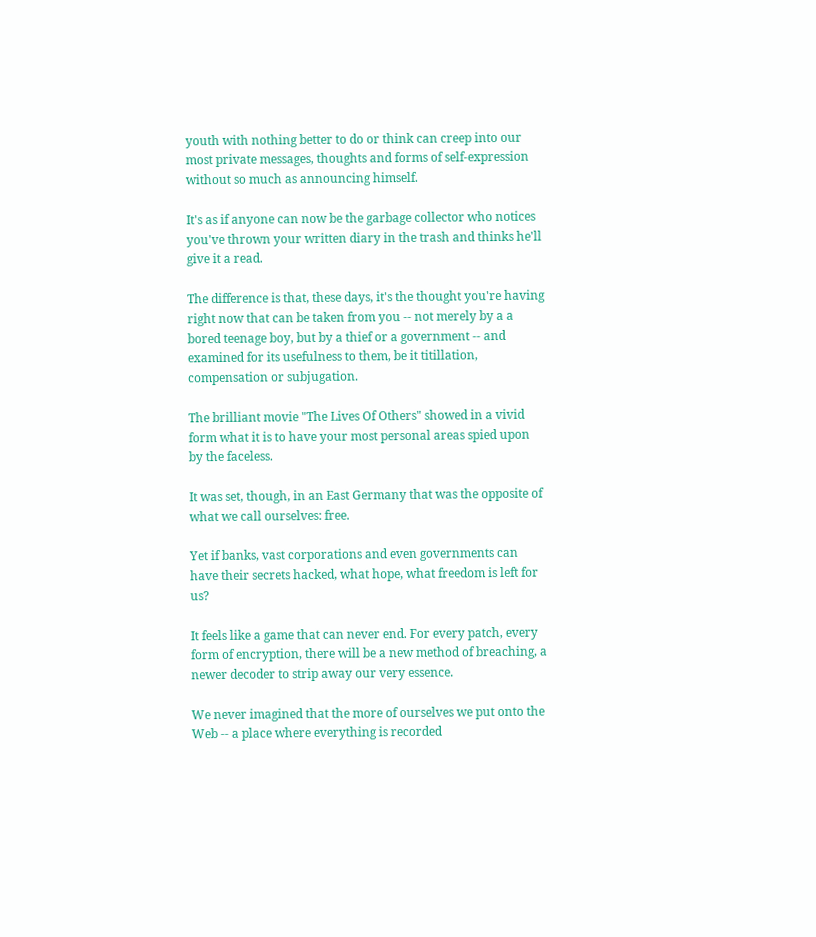youth with nothing better to do or think can creep into our most private messages, thoughts and forms of self-expression without so much as announcing himself.

It's as if anyone can now be the garbage collector who notices you've thrown your written diary in the trash and thinks he'll give it a read.

The difference is that, these days, it's the thought you're having right now that can be taken from you -- not merely by a a bored teenage boy, but by a thief or a government -- and examined for its usefulness to them, be it titillation, compensation or subjugation.

The brilliant movie "The Lives Of Others" showed in a vivid form what it is to have your most personal areas spied upon by the faceless.

It was set, though, in an East Germany that was the opposite of what we call ourselves: free.

Yet if banks, vast corporations and even governments can have their secrets hacked, what hope, what freedom is left for us?

It feels like a game that can never end. For every patch, every form of encryption, there will be a new method of breaching, a newer decoder to strip away our very essence.

We never imagined that the more of ourselves we put onto the Web -- a place where everything is recorded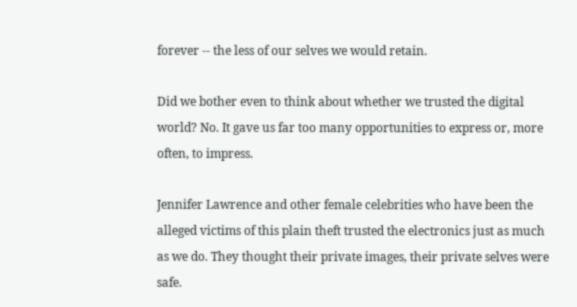forever -- the less of our selves we would retain.

Did we bother even to think about whether we trusted the digital world? No. It gave us far too many opportunities to express or, more often, to impress.

Jennifer Lawrence and other female celebrities who have been the alleged victims of this plain theft trusted the electronics just as much as we do. They thought their private images, their private selves were safe.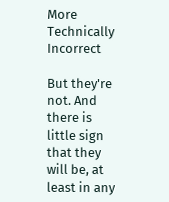More Technically Incorrect

But they're not. And there is little sign that they will be, at least in any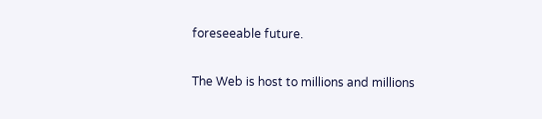foreseeable future.

The Web is host to millions and millions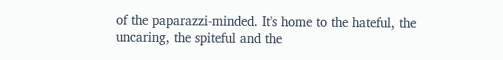of the paparazzi-minded. It's home to the hateful, the uncaring, the spiteful and the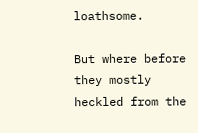loathsome.

But where before they mostly heckled from the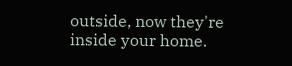outside, now they're inside your home.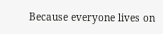Because everyone lives on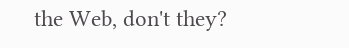the Web, don't they?